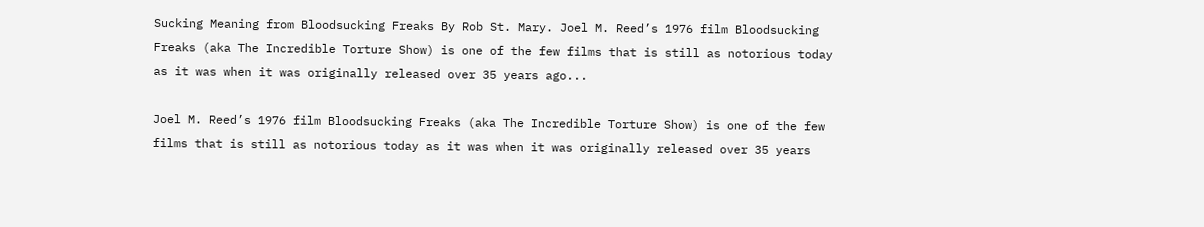Sucking Meaning from Bloodsucking Freaks By Rob St. Mary. Joel M. Reed’s 1976 film Bloodsucking Freaks (aka The Incredible Torture Show) is one of the few films that is still as notorious today as it was when it was originally released over 35 years ago...

Joel M. Reed’s 1976 film Bloodsucking Freaks (aka The Incredible Torture Show) is one of the few films that is still as notorious today as it was when it was originally released over 35 years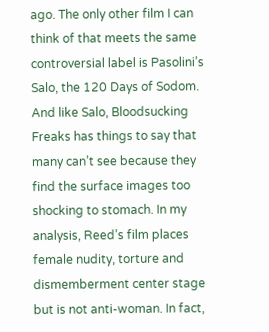ago. The only other film I can think of that meets the same controversial label is Pasolini’s Salo, the 120 Days of Sodom. And like Salo, Bloodsucking Freaks has things to say that many can’t see because they find the surface images too shocking to stomach. In my analysis, Reed’s film places female nudity, torture and dismemberment center stage but is not anti-woman. In fact,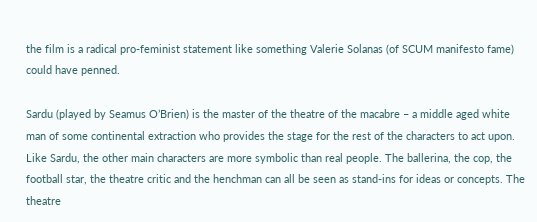the film is a radical pro-feminist statement like something Valerie Solanas (of SCUM manifesto fame) could have penned.

Sardu (played by Seamus O’Brien) is the master of the theatre of the macabre – a middle aged white man of some continental extraction who provides the stage for the rest of the characters to act upon. Like Sardu, the other main characters are more symbolic than real people. The ballerina, the cop, the football star, the theatre critic and the henchman can all be seen as stand-ins for ideas or concepts. The theatre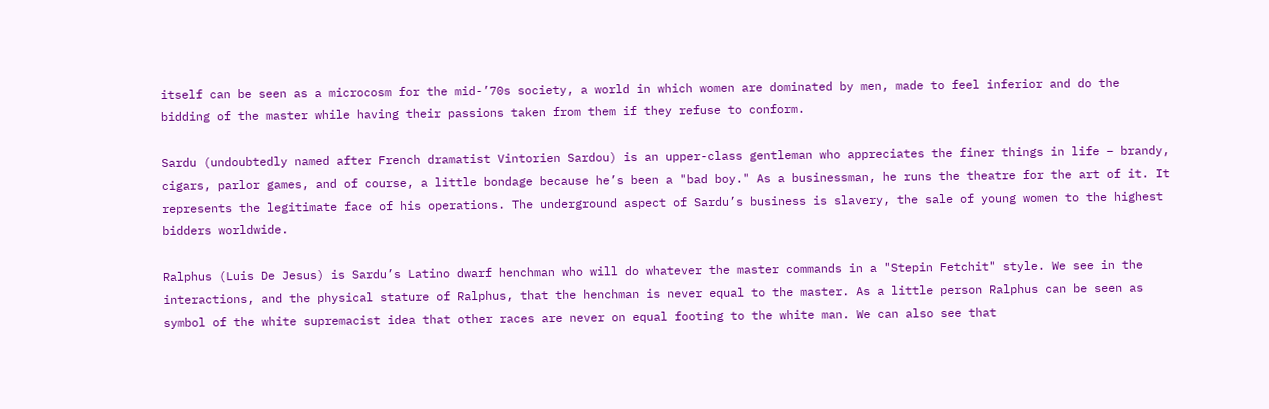itself can be seen as a microcosm for the mid-’70s society, a world in which women are dominated by men, made to feel inferior and do the bidding of the master while having their passions taken from them if they refuse to conform.

Sardu (undoubtedly named after French dramatist Vintorien Sardou) is an upper-class gentleman who appreciates the finer things in life – brandy, cigars, parlor games, and of course, a little bondage because he’s been a "bad boy." As a businessman, he runs the theatre for the art of it. It represents the legitimate face of his operations. The underground aspect of Sardu’s business is slavery, the sale of young women to the highest bidders worldwide.

Ralphus (Luis De Jesus) is Sardu’s Latino dwarf henchman who will do whatever the master commands in a "Stepin Fetchit" style. We see in the interactions, and the physical stature of Ralphus, that the henchman is never equal to the master. As a little person Ralphus can be seen as symbol of the white supremacist idea that other races are never on equal footing to the white man. We can also see that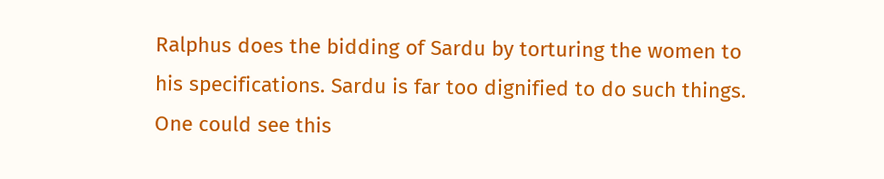Ralphus does the bidding of Sardu by torturing the women to his specifications. Sardu is far too dignified to do such things. One could see this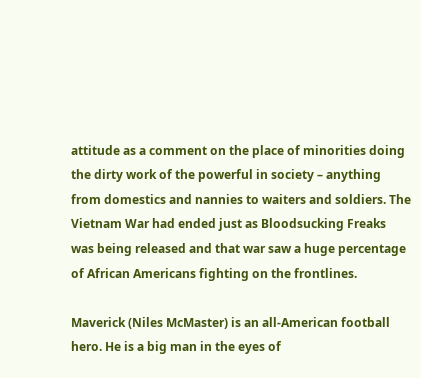attitude as a comment on the place of minorities doing the dirty work of the powerful in society – anything from domestics and nannies to waiters and soldiers. The Vietnam War had ended just as Bloodsucking Freaks was being released and that war saw a huge percentage of African Americans fighting on the frontlines.

Maverick (Niles McMaster) is an all-American football hero. He is a big man in the eyes of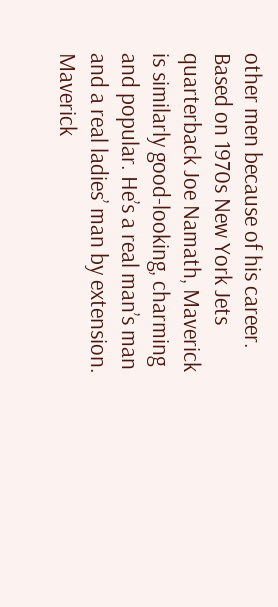other men because of his career. Based on 1970s New York Jets quarterback Joe Namath, Maverick is similarly good-looking, charming and popular. He’s a real man’s man and a real ladies’ man by extension. Maverick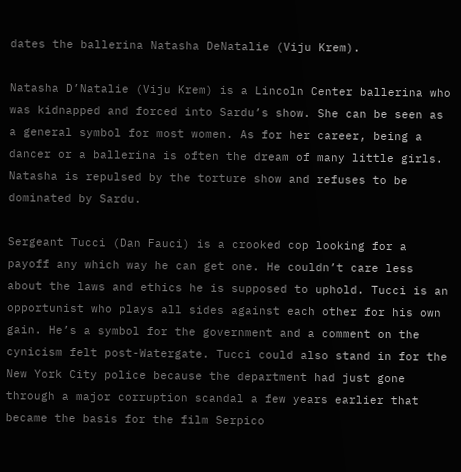dates the ballerina Natasha DeNatalie (Viju Krem).

Natasha D’Natalie (Viju Krem) is a Lincoln Center ballerina who was kidnapped and forced into Sardu’s show. She can be seen as a general symbol for most women. As for her career, being a dancer or a ballerina is often the dream of many little girls. Natasha is repulsed by the torture show and refuses to be dominated by Sardu.

Sergeant Tucci (Dan Fauci) is a crooked cop looking for a payoff any which way he can get one. He couldn’t care less about the laws and ethics he is supposed to uphold. Tucci is an opportunist who plays all sides against each other for his own gain. He’s a symbol for the government and a comment on the cynicism felt post-Watergate. Tucci could also stand in for the New York City police because the department had just gone through a major corruption scandal a few years earlier that became the basis for the film Serpico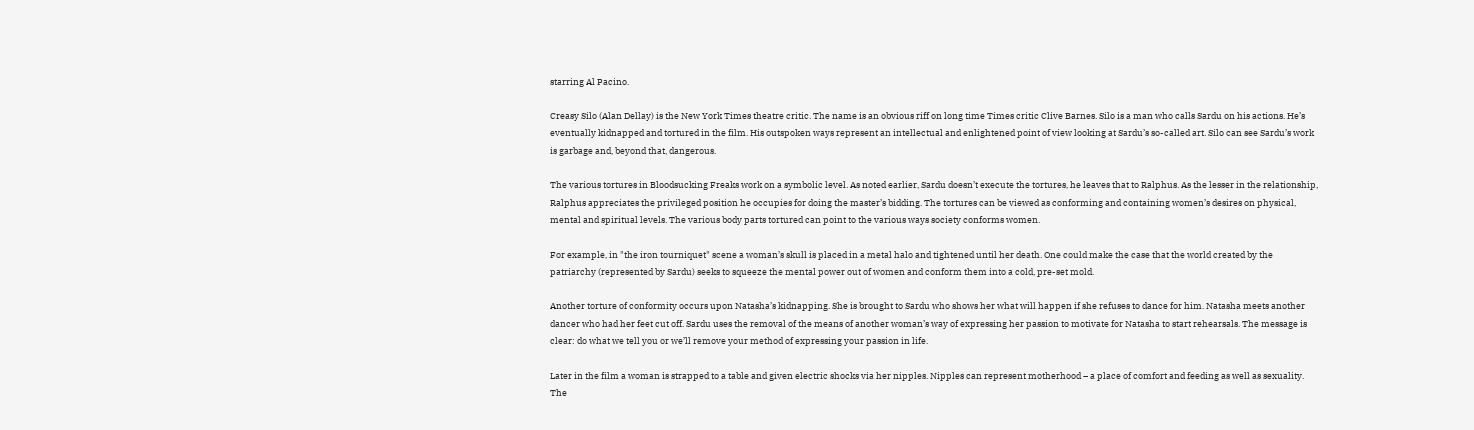starring Al Pacino.

Creasy Silo (Alan Dellay) is the New York Times theatre critic. The name is an obvious riff on long time Times critic Clive Barnes. Silo is a man who calls Sardu on his actions. He’s eventually kidnapped and tortured in the film. His outspoken ways represent an intellectual and enlightened point of view looking at Sardu’s so-called art. Silo can see Sardu’s work is garbage and, beyond that, dangerous.

The various tortures in Bloodsucking Freaks work on a symbolic level. As noted earlier, Sardu doesn’t execute the tortures, he leaves that to Ralphus. As the lesser in the relationship, Ralphus appreciates the privileged position he occupies for doing the master’s bidding. The tortures can be viewed as conforming and containing women’s desires on physical, mental and spiritual levels. The various body parts tortured can point to the various ways society conforms women.

For example, in "the iron tourniquet" scene a woman’s skull is placed in a metal halo and tightened until her death. One could make the case that the world created by the patriarchy (represented by Sardu) seeks to squeeze the mental power out of women and conform them into a cold, pre-set mold.

Another torture of conformity occurs upon Natasha’s kidnapping. She is brought to Sardu who shows her what will happen if she refuses to dance for him. Natasha meets another dancer who had her feet cut off. Sardu uses the removal of the means of another woman’s way of expressing her passion to motivate for Natasha to start rehearsals. The message is clear: do what we tell you or we’ll remove your method of expressing your passion in life.

Later in the film a woman is strapped to a table and given electric shocks via her nipples. Nipples can represent motherhood – a place of comfort and feeding as well as sexuality. The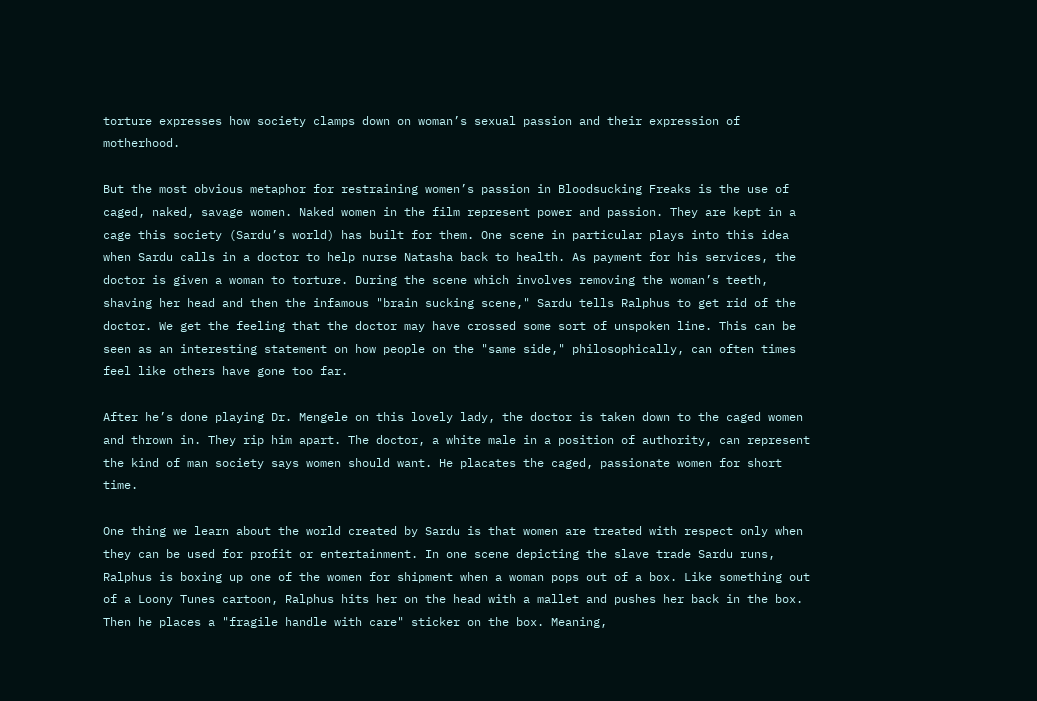torture expresses how society clamps down on woman’s sexual passion and their expression of motherhood.

But the most obvious metaphor for restraining women’s passion in Bloodsucking Freaks is the use of caged, naked, savage women. Naked women in the film represent power and passion. They are kept in a cage this society (Sardu’s world) has built for them. One scene in particular plays into this idea when Sardu calls in a doctor to help nurse Natasha back to health. As payment for his services, the doctor is given a woman to torture. During the scene which involves removing the woman’s teeth, shaving her head and then the infamous "brain sucking scene," Sardu tells Ralphus to get rid of the doctor. We get the feeling that the doctor may have crossed some sort of unspoken line. This can be seen as an interesting statement on how people on the "same side," philosophically, can often times feel like others have gone too far.

After he’s done playing Dr. Mengele on this lovely lady, the doctor is taken down to the caged women and thrown in. They rip him apart. The doctor, a white male in a position of authority, can represent the kind of man society says women should want. He placates the caged, passionate women for short time.

One thing we learn about the world created by Sardu is that women are treated with respect only when they can be used for profit or entertainment. In one scene depicting the slave trade Sardu runs, Ralphus is boxing up one of the women for shipment when a woman pops out of a box. Like something out of a Loony Tunes cartoon, Ralphus hits her on the head with a mallet and pushes her back in the box. Then he places a "fragile handle with care" sticker on the box. Meaning,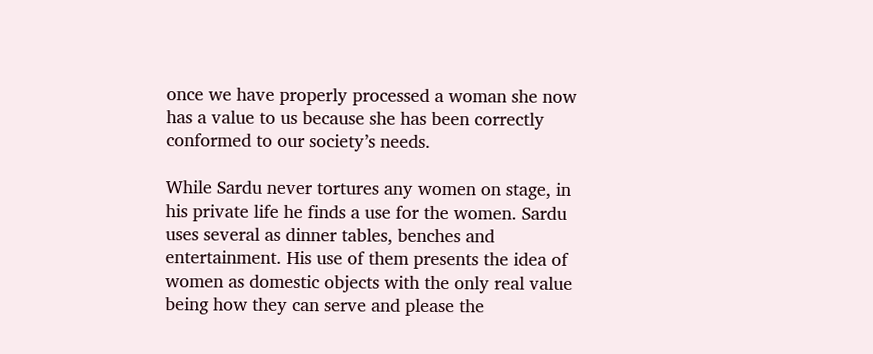once we have properly processed a woman she now has a value to us because she has been correctly conformed to our society’s needs.

While Sardu never tortures any women on stage, in his private life he finds a use for the women. Sardu uses several as dinner tables, benches and entertainment. His use of them presents the idea of women as domestic objects with the only real value being how they can serve and please the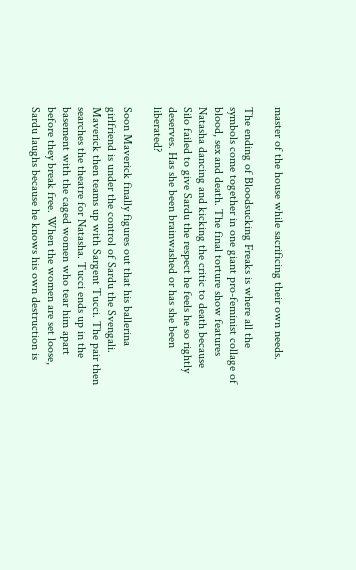master of the house while sacrificing their own needs.

The ending of Bloodsucking Freaks is where all the symbols come together in one giant pro-feminist collage of blood, sex and death. The final torture show features Natasha dancing and kicking the critic to death because Silo failed to give Sardu the respect he feels he so rightly deserves. Has she been brainwashed or has she been liberated?

Soon Maverick finally figures out that his ballerina girlfriend is under the control of Sardu the Svengali. Maverick then teams up with Sargent Tucci. The pair then searches the theatre for Natasha. Tucci ends up in the basement with the caged women who tear him apart before they break free. When the women are set loose, Sardu laughs because he knows his own destruction is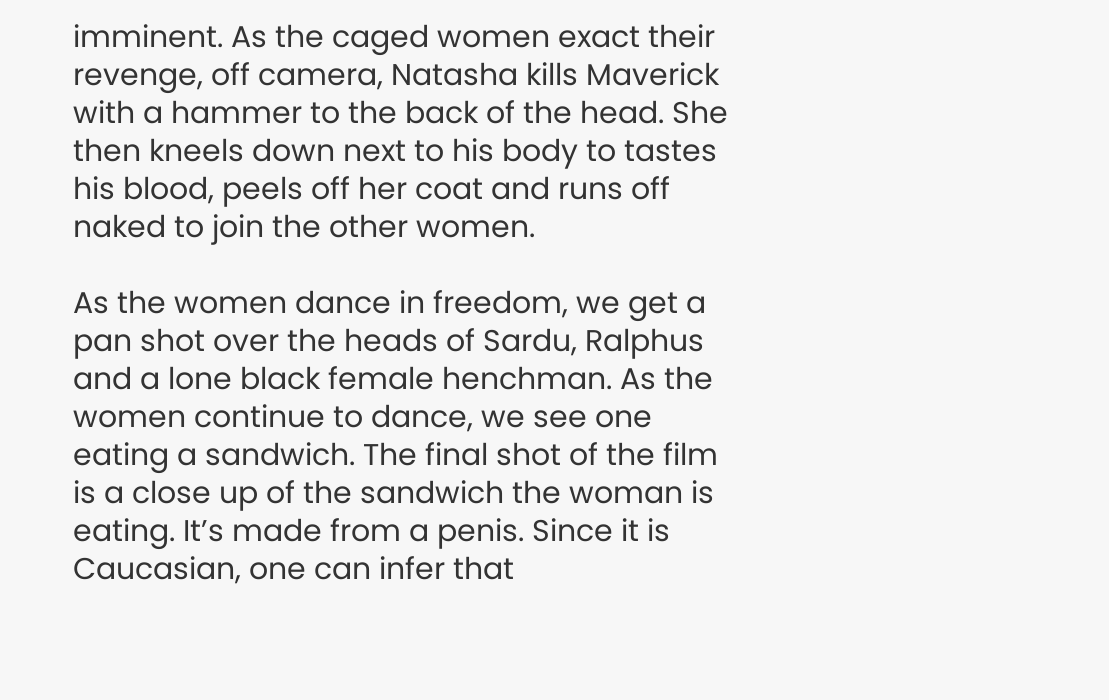imminent. As the caged women exact their revenge, off camera, Natasha kills Maverick with a hammer to the back of the head. She then kneels down next to his body to tastes his blood, peels off her coat and runs off naked to join the other women.

As the women dance in freedom, we get a pan shot over the heads of Sardu, Ralphus and a lone black female henchman. As the women continue to dance, we see one eating a sandwich. The final shot of the film is a close up of the sandwich the woman is eating. It’s made from a penis. Since it is Caucasian, one can infer that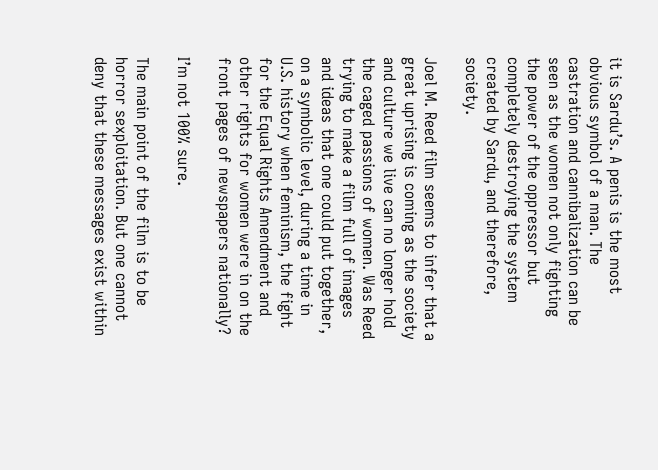it is Sardu’s. A penis is the most obvious symbol of a man. The castration and cannibalization can be seen as the women not only fighting the power of the oppressor but completely destroying the system created by Sardu, and therefore, society.

Joel M. Reed film seems to infer that a great uprising is coming as the society and culture we live can no longer hold the caged passions of women. Was Reed trying to make a film full of images and ideas that one could put together, on a symbolic level, during a time in U.S. history when feminism, the fight for the Equal Rights Amendment and other rights for women were in on the front pages of newspapers nationally?

I’m not 100% sure.

The main point of the film is to be horror sexploitation. But one cannot deny that these messages exist within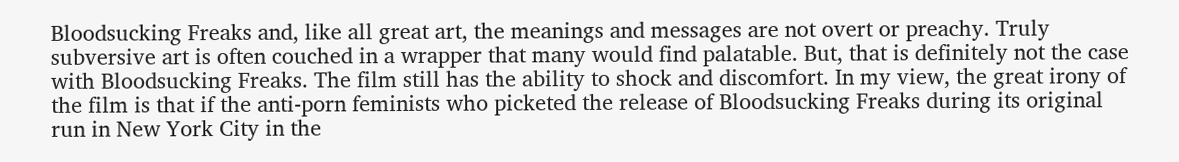Bloodsucking Freaks and, like all great art, the meanings and messages are not overt or preachy. Truly subversive art is often couched in a wrapper that many would find palatable. But, that is definitely not the case with Bloodsucking Freaks. The film still has the ability to shock and discomfort. In my view, the great irony of the film is that if the anti-porn feminists who picketed the release of Bloodsucking Freaks during its original run in New York City in the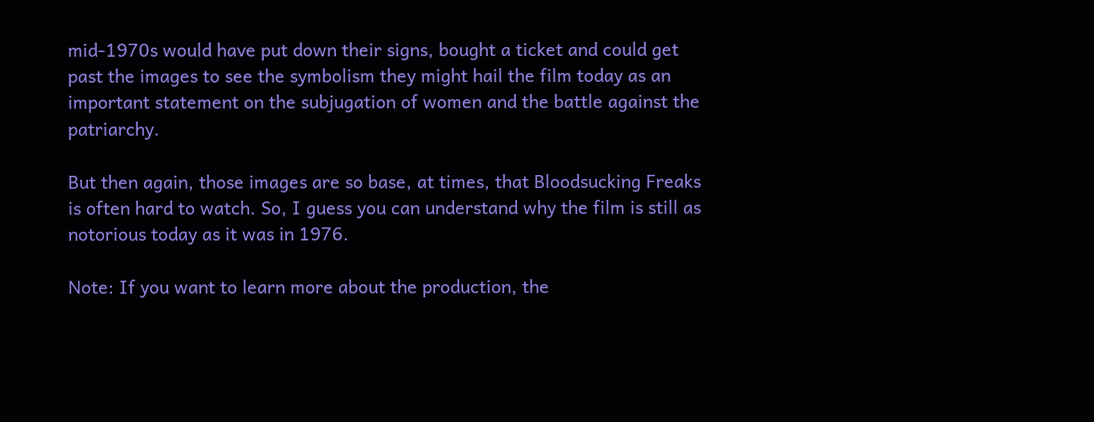mid-1970s would have put down their signs, bought a ticket and could get past the images to see the symbolism they might hail the film today as an important statement on the subjugation of women and the battle against the patriarchy.

But then again, those images are so base, at times, that Bloodsucking Freaks is often hard to watch. So, I guess you can understand why the film is still as notorious today as it was in 1976.

Note: If you want to learn more about the production, the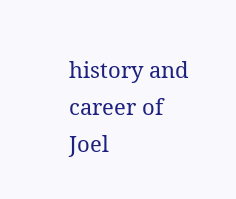history and career of Joel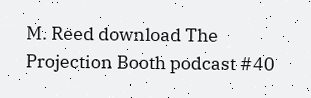M. Reed download The Projection Booth podcast #40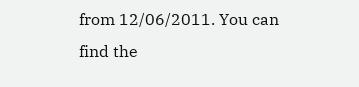from 12/06/2011. You can find the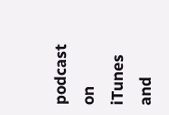podcast on iTunes and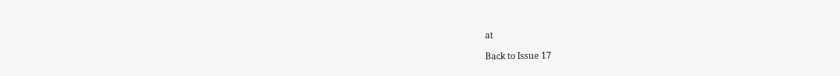at

Back to Issue 17